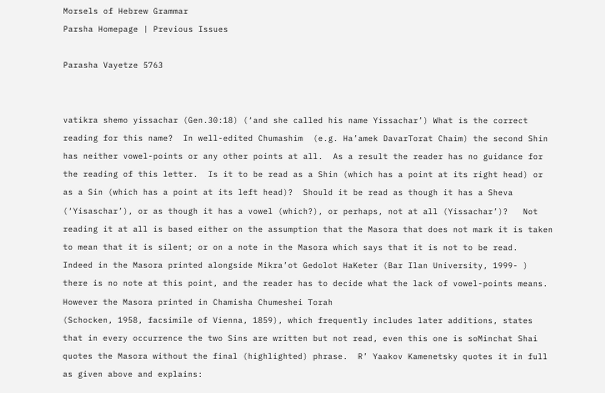Morsels of Hebrew Grammar
Parsha Homepage | Previous Issues

Parasha Vayetze 5763


vatikra shemo yissachar (Gen.30:18) (‘and she called his name Yissachar’) What is the correct reading for this name?  In well-edited Chumashim  (e.g. Ha’amek DavarTorat Chaim) the second Shin has neither vowel-points or any other points at all.  As a result the reader has no guidance for the reading of this letter.  Is it to be read as a Shin (which has a point at its right head) or as a Sin (which has a point at its left head)?  Should it be read as though it has a Sheva (‘Yisaschar’), or as though it has a vowel (which?), or perhaps, not at all (Yissachar’)?   Not reading it at all is based either on the assumption that the Masora that does not mark it is taken to mean that it is silent; or on a note in the Masora which says that it is not to be read.  Indeed in the Masora printed alongside Mikra’ot Gedolot HaKeter (Bar Ilan University, 1999- ) there is no note at this point, and the reader has to decide what the lack of vowel-points means.
However the Masora printed in Chamisha Chumeshei Torah
(Schocken, 1958, facsimile of Vienna, 1859), which frequently includes later additions, states that in every occurrence the two Sins are written but not read, even this one is soMinchat Shai quotes the Masora without the final (highlighted) phrase.  R’ Yaakov Kamenetsky quotes it in full as given above and explains: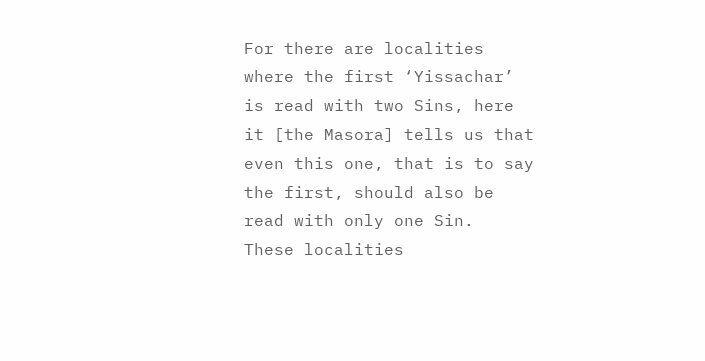For there are localities where the first ‘Yissachar’ is read with two Sins, here it [the Masora] tells us that even this one, that is to say the first, should also be read with only one Sin.  These localities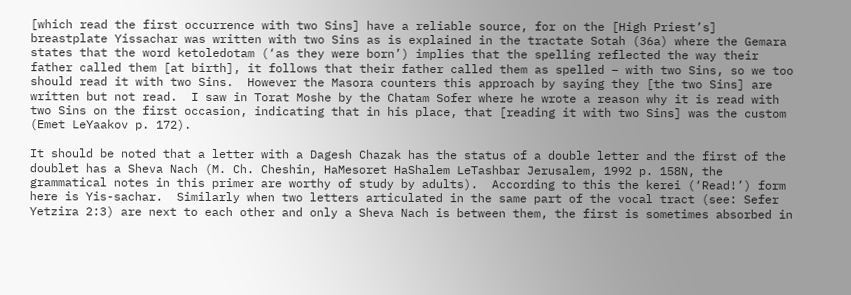[which read the first occurrence with two Sins] have a reliable source, for on the [High Priest’s] breastplate Yissachar was written with two Sins as is explained in the tractate Sotah (36a) where the Gemara states that the word ketoledotam (‘as they were born’) implies that the spelling reflected the way their father called them [at birth], it follows that their father called them as spelled – with two Sins, so we too should read it with two Sins.  However the Masora counters this approach by saying they [the two Sins] are written but not read.  I saw in Torat Moshe by the Chatam Sofer where he wrote a reason why it is read with two Sins on the first occasion, indicating that in his place, that [reading it with two Sins] was the custom (Emet LeYaakov p. 172).

It should be noted that a letter with a Dagesh Chazak has the status of a double letter and the first of the doublet has a Sheva Nach (M. Ch. Cheshin, HaMesoret HaShalem LeTashbar Jerusalem, 1992 p. 158N, the grammatical notes in this primer are worthy of study by adults).  According to this the kerei (‘Read!’) form here is Yis-sachar.  Similarly when two letters articulated in the same part of the vocal tract (see: Sefer Yetzira 2:3) are next to each other and only a Sheva Nach is between them, the first is sometimes absorbed in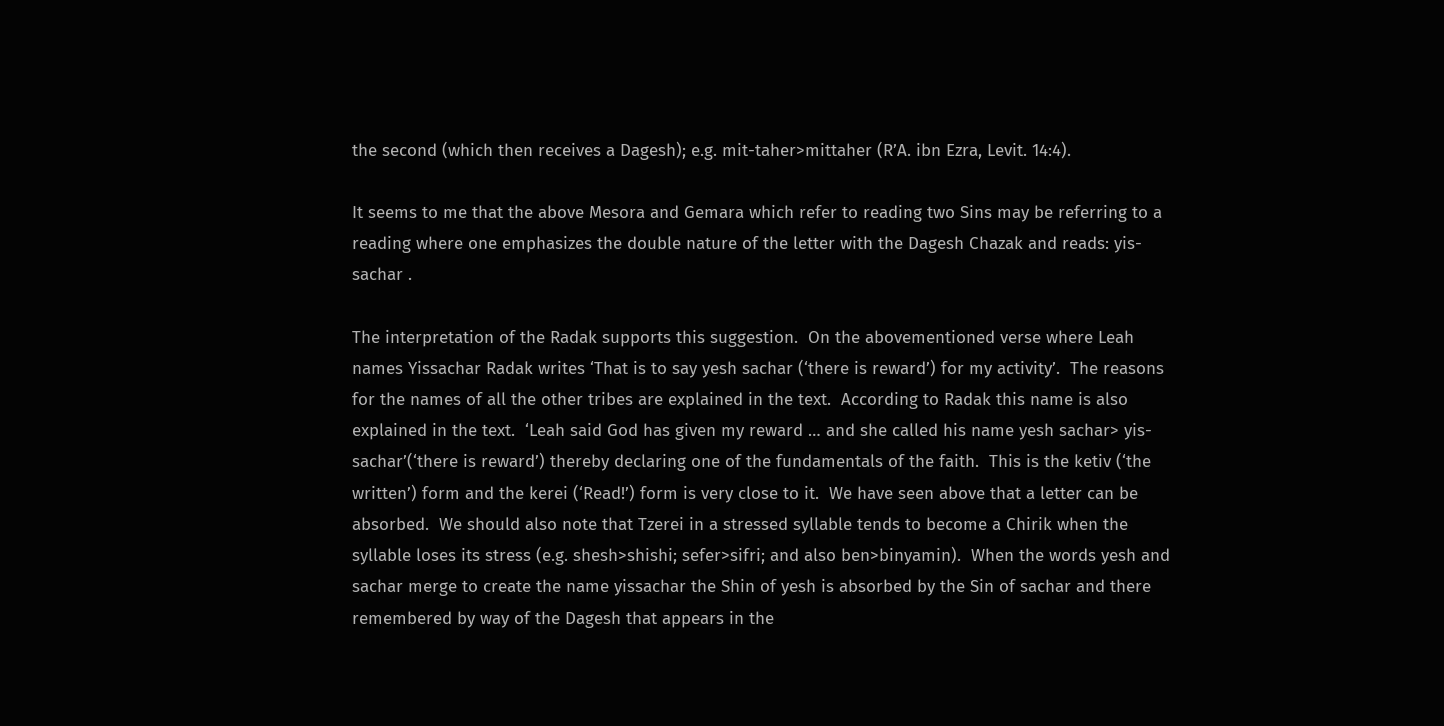the second (which then receives a Dagesh); e.g. mit-taher>mittaher (R’A. ibn Ezra, Levit. 14:4).

It seems to me that the above Mesora and Gemara which refer to reading two Sins may be referring to a reading where one emphasizes the double nature of the letter with the Dagesh Chazak and reads: yis-sachar .

The interpretation of the Radak supports this suggestion.  On the abovementioned verse where Leah names Yissachar Radak writes ‘That is to say yesh sachar (‘there is reward’) for my activity’.  The reasons for the names of all the other tribes are explained in the text.  According to Radak this name is also explained in the text.  ‘Leah said God has given my reward … and she called his name yesh sachar> yis-sachar’(‘there is reward’) thereby declaring one of the fundamentals of the faith.  This is the ketiv (‘the written’) form and the kerei (‘Read!’) form is very close to it.  We have seen above that a letter can be absorbed.  We should also note that Tzerei in a stressed syllable tends to become a Chirik when the syllable loses its stress (e.g. shesh>shishi; sefer>sifri; and also ben>binyamin).  When the words yesh and sachar merge to create the name yissachar the Shin of yesh is absorbed by the Sin of sachar and there remembered by way of the Dagesh that appears in the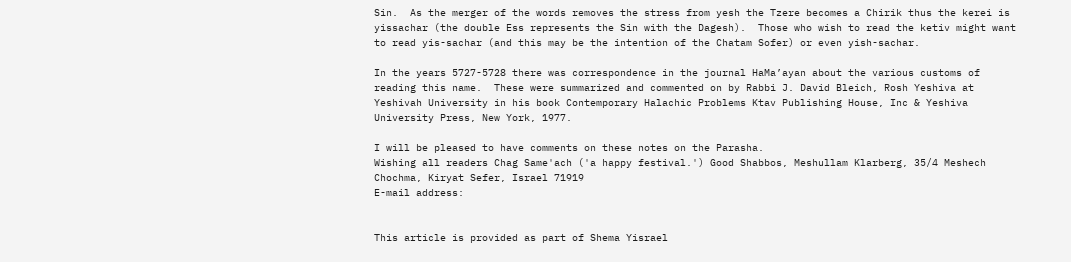Sin.  As the merger of the words removes the stress from yesh the Tzere becomes a Chirik thus the kerei is yissachar (the double Ess represents the Sin with the Dagesh).  Those who wish to read the ketiv might want to read yis-sachar (and this may be the intention of the Chatam Sofer) or even yish-sachar.

In the years 5727-5728 there was correspondence in the journal HaMa’ayan about the various customs of reading this name.  These were summarized and commented on by Rabbi J. David Bleich, Rosh Yeshiva at Yeshivah University in his book Contemporary Halachic Problems Ktav Publishing House, Inc & Yeshiva University Press, New York, 1977.

I will be pleased to have comments on these notes on the Parasha.
Wishing all readers Chag Same'ach ('a happy festival.') Good Shabbos, Meshullam Klarberg, 35/4 Meshech Chochma, Kiryat Sefer, Israel 71919
E-mail address:


This article is provided as part of Shema Yisrael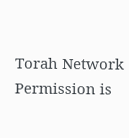Torah Network
Permission is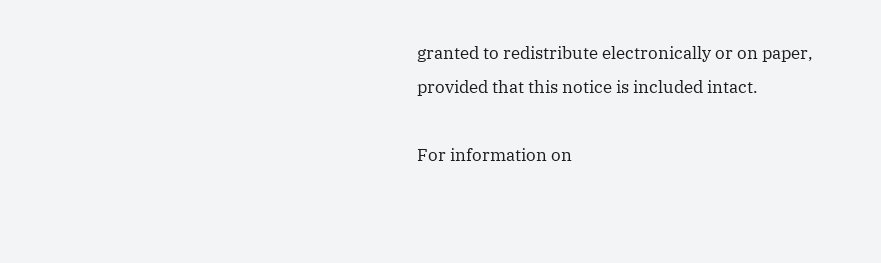granted to redistribute electronically or on paper,
provided that this notice is included intact.

For information on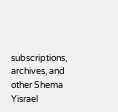subscriptions, archives, and
other Shema Yisrael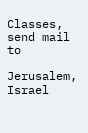Classes, send mail to

Jerusalem, Israel